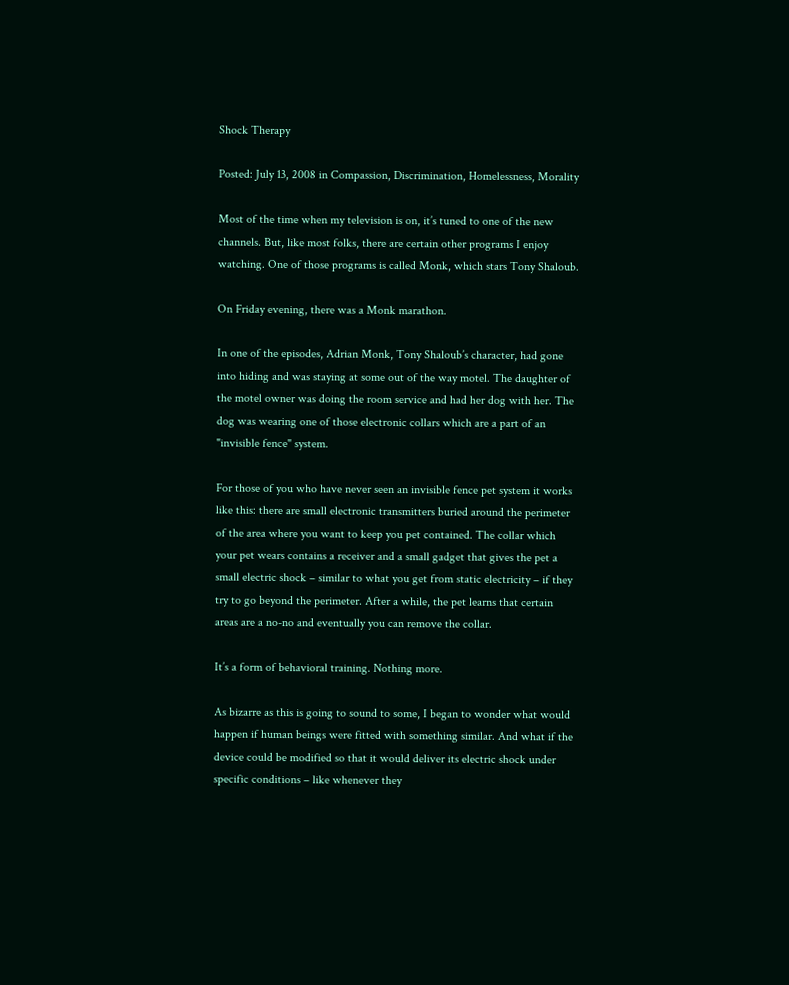Shock Therapy

Posted: July 13, 2008 in Compassion, Discrimination, Homelessness, Morality

Most of the time when my television is on, it’s tuned to one of the new channels. But, like most folks, there are certain other programs I enjoy watching. One of those programs is called Monk, which stars Tony Shaloub.

On Friday evening, there was a Monk marathon.

In one of the episodes, Adrian Monk, Tony Shaloub’s character, had gone into hiding and was staying at some out of the way motel. The daughter of the motel owner was doing the room service and had her dog with her. The dog was wearing one of those electronic collars which are a part of an "invisible fence" system.

For those of you who have never seen an invisible fence pet system it works like this: there are small electronic transmitters buried around the perimeter of the area where you want to keep you pet contained. The collar which your pet wears contains a receiver and a small gadget that gives the pet a small electric shock – similar to what you get from static electricity – if they try to go beyond the perimeter. After a while, the pet learns that certain areas are a no-no and eventually you can remove the collar.

It’s a form of behavioral training. Nothing more.

As bizarre as this is going to sound to some, I began to wonder what would happen if human beings were fitted with something similar. And what if the device could be modified so that it would deliver its electric shock under specific conditions – like whenever they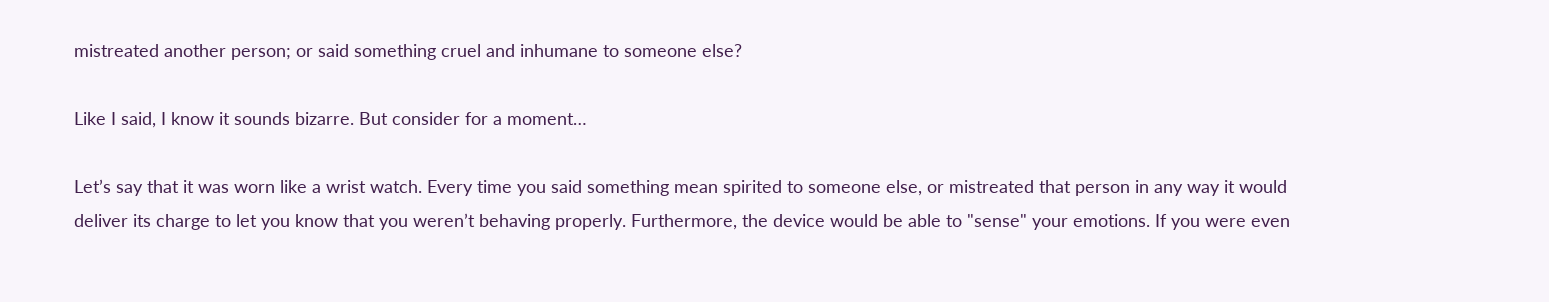mistreated another person; or said something cruel and inhumane to someone else?

Like I said, I know it sounds bizarre. But consider for a moment…

Let’s say that it was worn like a wrist watch. Every time you said something mean spirited to someone else, or mistreated that person in any way it would deliver its charge to let you know that you weren’t behaving properly. Furthermore, the device would be able to "sense" your emotions. If you were even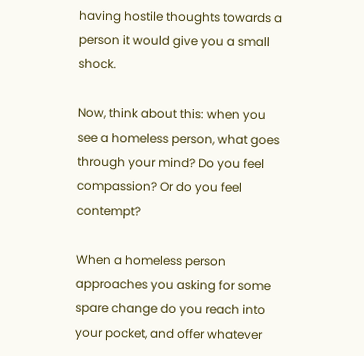having hostile thoughts towards a person it would give you a small shock.

Now, think about this: when you see a homeless person, what goes through your mind? Do you feel compassion? Or do you feel contempt?

When a homeless person approaches you asking for some spare change do you reach into your pocket, and offer whatever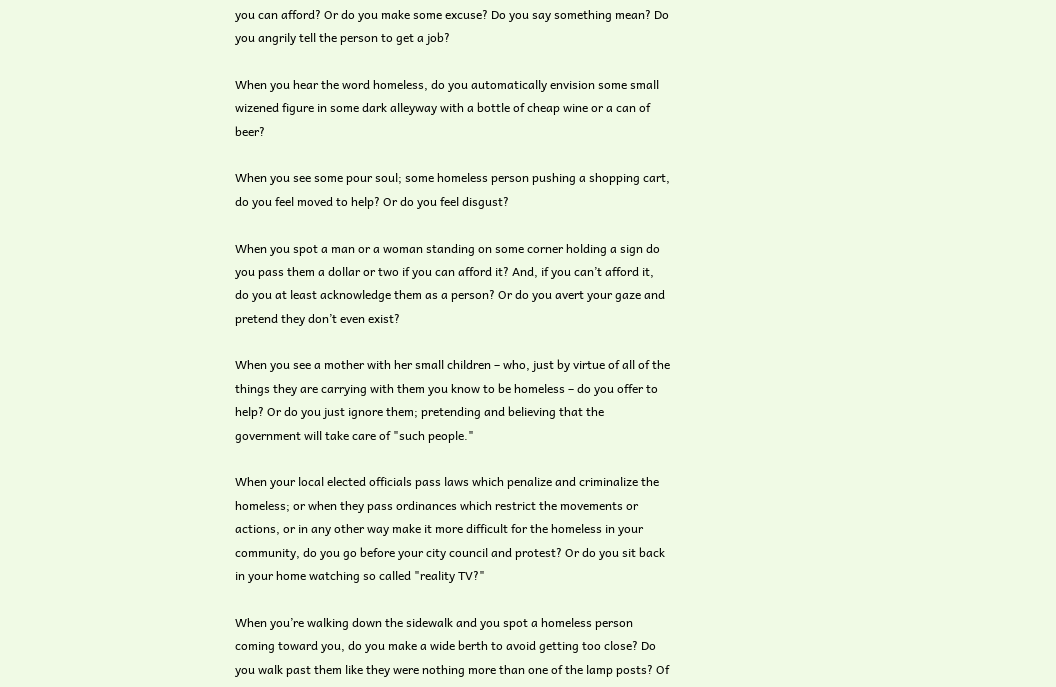you can afford? Or do you make some excuse? Do you say something mean? Do you angrily tell the person to get a job?

When you hear the word homeless, do you automatically envision some small wizened figure in some dark alleyway with a bottle of cheap wine or a can of beer?

When you see some pour soul; some homeless person pushing a shopping cart, do you feel moved to help? Or do you feel disgust?

When you spot a man or a woman standing on some corner holding a sign do you pass them a dollar or two if you can afford it? And, if you can’t afford it, do you at least acknowledge them as a person? Or do you avert your gaze and pretend they don’t even exist?

When you see a mother with her small children – who, just by virtue of all of the things they are carrying with them you know to be homeless – do you offer to help? Or do you just ignore them; pretending and believing that the government will take care of "such people."

When your local elected officials pass laws which penalize and criminalize the homeless; or when they pass ordinances which restrict the movements or actions, or in any other way make it more difficult for the homeless in your community, do you go before your city council and protest? Or do you sit back in your home watching so called "reality TV?"

When you’re walking down the sidewalk and you spot a homeless person coming toward you, do you make a wide berth to avoid getting too close? Do you walk past them like they were nothing more than one of the lamp posts? Of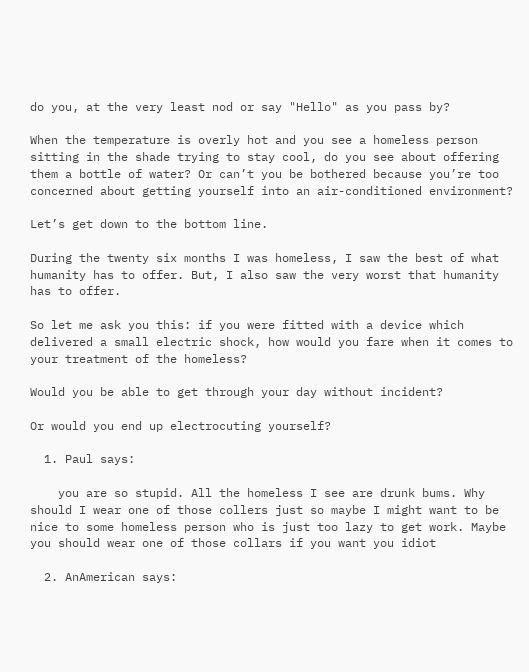do you, at the very least nod or say "Hello" as you pass by?

When the temperature is overly hot and you see a homeless person sitting in the shade trying to stay cool, do you see about offering them a bottle of water? Or can’t you be bothered because you’re too concerned about getting yourself into an air-conditioned environment?

Let’s get down to the bottom line.

During the twenty six months I was homeless, I saw the best of what humanity has to offer. But, I also saw the very worst that humanity has to offer.

So let me ask you this: if you were fitted with a device which delivered a small electric shock, how would you fare when it comes to your treatment of the homeless?

Would you be able to get through your day without incident?

Or would you end up electrocuting yourself?

  1. Paul says:

    you are so stupid. All the homeless I see are drunk bums. Why should I wear one of those collers just so maybe I might want to be nice to some homeless person who is just too lazy to get work. Maybe you should wear one of those collars if you want you idiot

  2. AnAmerican says: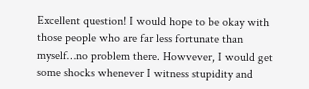Excellent question! I would hope to be okay with those people who are far less fortunate than myself…no problem there. Howvever, I would get some shocks whenever I witness stupidity and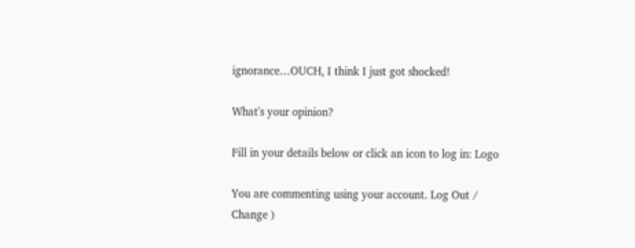ignorance…OUCH, I think I just got shocked!

What's your opinion?

Fill in your details below or click an icon to log in: Logo

You are commenting using your account. Log Out /  Change )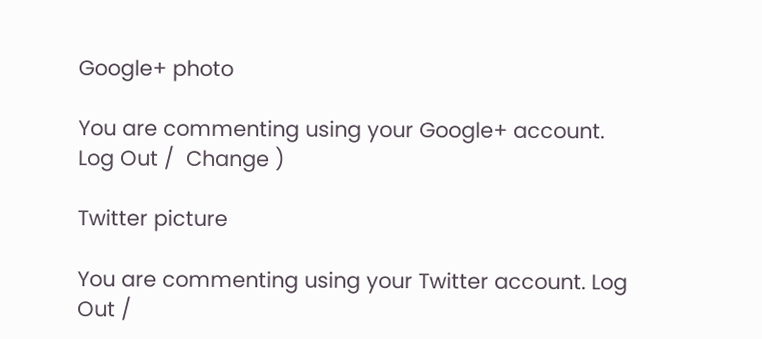Google+ photo

You are commenting using your Google+ account. Log Out /  Change )

Twitter picture

You are commenting using your Twitter account. Log Out /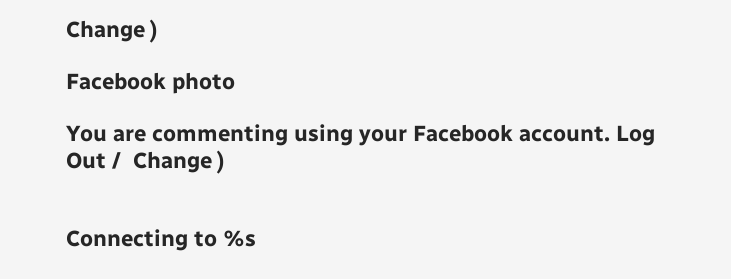Change )

Facebook photo

You are commenting using your Facebook account. Log Out /  Change )


Connecting to %s